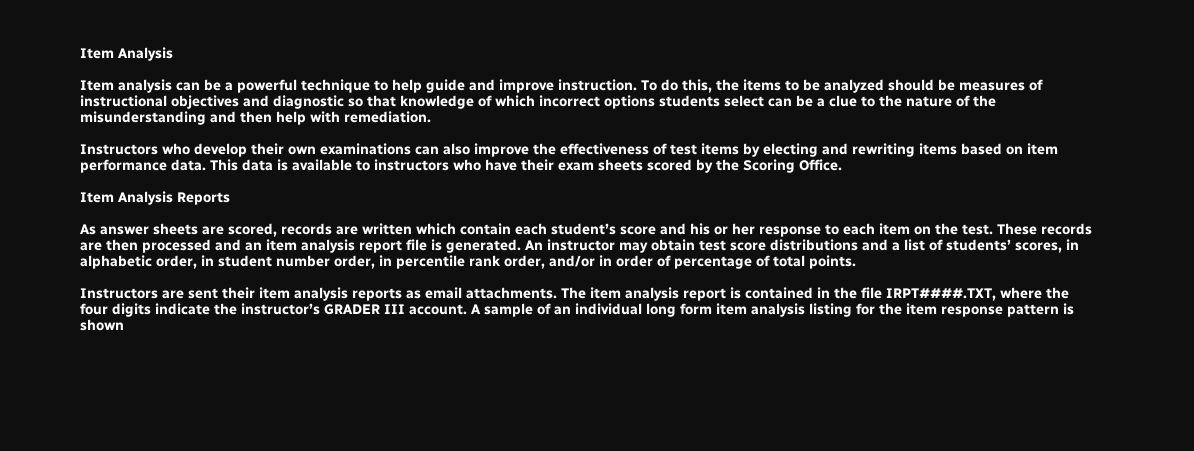Item Analysis

Item analysis can be a powerful technique to help guide and improve instruction. To do this, the items to be analyzed should be measures of instructional objectives and diagnostic so that knowledge of which incorrect options students select can be a clue to the nature of the misunderstanding and then help with remediation.

Instructors who develop their own examinations can also improve the effectiveness of test items by electing and rewriting items based on item performance data. This data is available to instructors who have their exam sheets scored by the Scoring Office.

Item Analysis Reports

As answer sheets are scored, records are written which contain each student’s score and his or her response to each item on the test. These records are then processed and an item analysis report file is generated. An instructor may obtain test score distributions and a list of students’ scores, in alphabetic order, in student number order, in percentile rank order, and/or in order of percentage of total points.

Instructors are sent their item analysis reports as email attachments. The item analysis report is contained in the file IRPT####.TXT, where the four digits indicate the instructor’s GRADER III account. A sample of an individual long form item analysis listing for the item response pattern is shown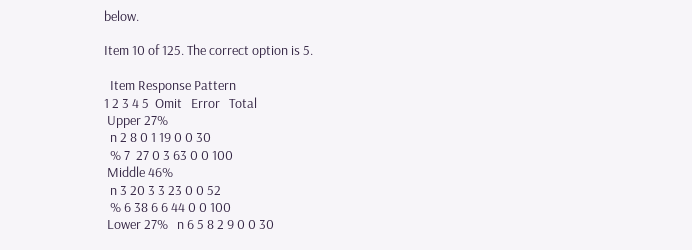below.

Item 10 of 125. The correct option is 5.

  Item Response Pattern
1 2 3 4 5  Omit   Error   Total
 Upper 27%
  n 2 8 0 1 19 0 0 30
  % 7  27 0 3 63 0 0 100
 Middle 46%
  n 3 20 3 3 23 0 0 52
  % 6 38 6 6 44 0 0 100
 Lower 27%   n 6 5 8 2 9 0 0 30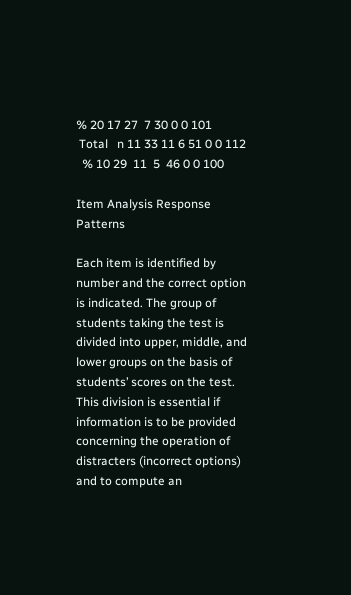% 20 17 27  7 30 0 0 101
 Total   n 11 33 11 6 51 0 0 112
  % 10 29  11  5  46 0 0 100

Item Analysis Response Patterns

Each item is identified by number and the correct option is indicated. The group of students taking the test is divided into upper, middle, and lower groups on the basis of students’ scores on the test. This division is essential if information is to be provided concerning the operation of distracters (incorrect options) and to compute an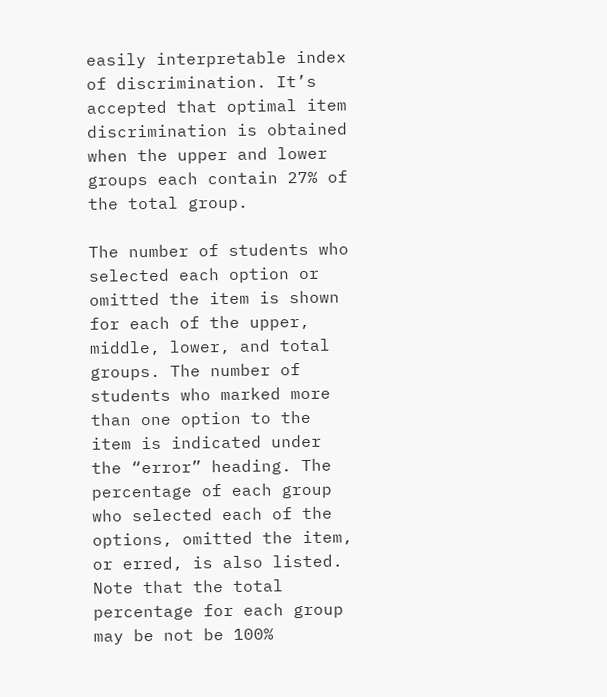easily interpretable index of discrimination. It’s accepted that optimal item discrimination is obtained when the upper and lower groups each contain 27% of the total group.

The number of students who selected each option or omitted the item is shown for each of the upper, middle, lower, and total groups. The number of students who marked more than one option to the item is indicated under the “error” heading. The percentage of each group who selected each of the options, omitted the item, or erred, is also listed. Note that the total percentage for each group may be not be 100%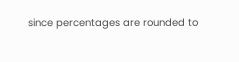since percentages are rounded to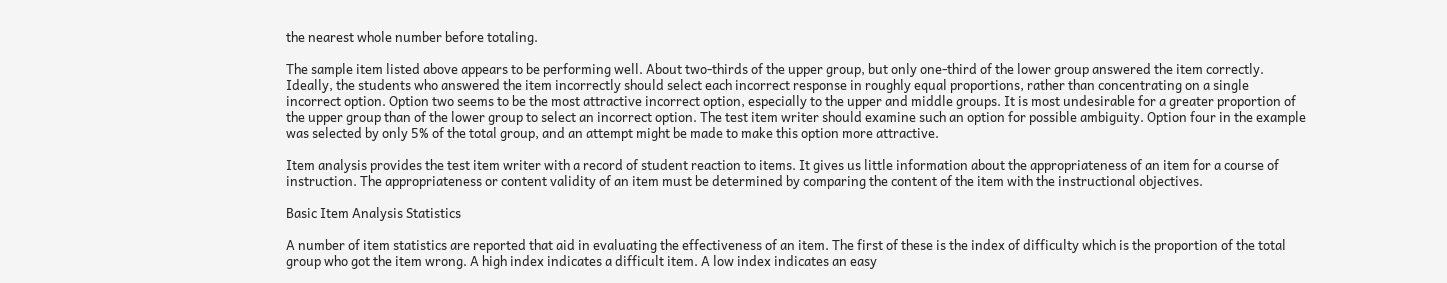the nearest whole number before totaling.

The sample item listed above appears to be performing well. About two-thirds of the upper group, but only one-third of the lower group answered the item correctly. Ideally, the students who answered the item incorrectly should select each incorrect response in roughly equal proportions, rather than concentrating on a single incorrect option. Option two seems to be the most attractive incorrect option, especially to the upper and middle groups. It is most undesirable for a greater proportion of the upper group than of the lower group to select an incorrect option. The test item writer should examine such an option for possible ambiguity. Option four in the example was selected by only 5% of the total group, and an attempt might be made to make this option more attractive.

Item analysis provides the test item writer with a record of student reaction to items. It gives us little information about the appropriateness of an item for a course of instruction. The appropriateness or content validity of an item must be determined by comparing the content of the item with the instructional objectives.

Basic Item Analysis Statistics

A number of item statistics are reported that aid in evaluating the effectiveness of an item. The first of these is the index of difficulty which is the proportion of the total group who got the item wrong. A high index indicates a difficult item. A low index indicates an easy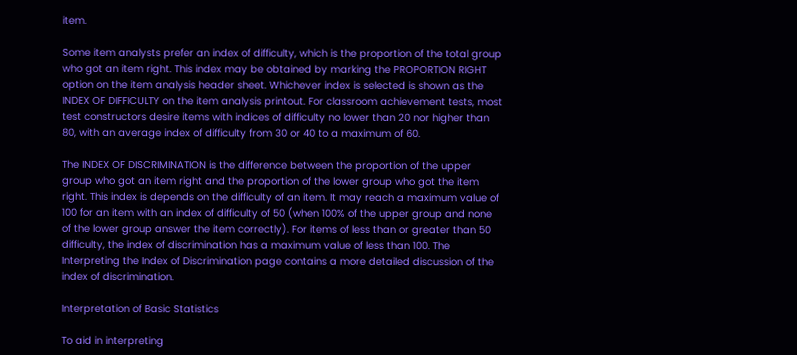item.

Some item analysts prefer an index of difficulty, which is the proportion of the total group who got an item right. This index may be obtained by marking the PROPORTION RIGHT option on the item analysis header sheet. Whichever index is selected is shown as the INDEX OF DIFFICULTY on the item analysis printout. For classroom achievement tests, most test constructors desire items with indices of difficulty no lower than 20 nor higher than 80, with an average index of difficulty from 30 or 40 to a maximum of 60.

The INDEX OF DISCRIMINATION is the difference between the proportion of the upper group who got an item right and the proportion of the lower group who got the item right. This index is depends on the difficulty of an item. It may reach a maximum value of 100 for an item with an index of difficulty of 50 (when 100% of the upper group and none of the lower group answer the item correctly). For items of less than or greater than 50 difficulty, the index of discrimination has a maximum value of less than 100. The Interpreting the Index of Discrimination page contains a more detailed discussion of the index of discrimination.

Interpretation of Basic Statistics

To aid in interpreting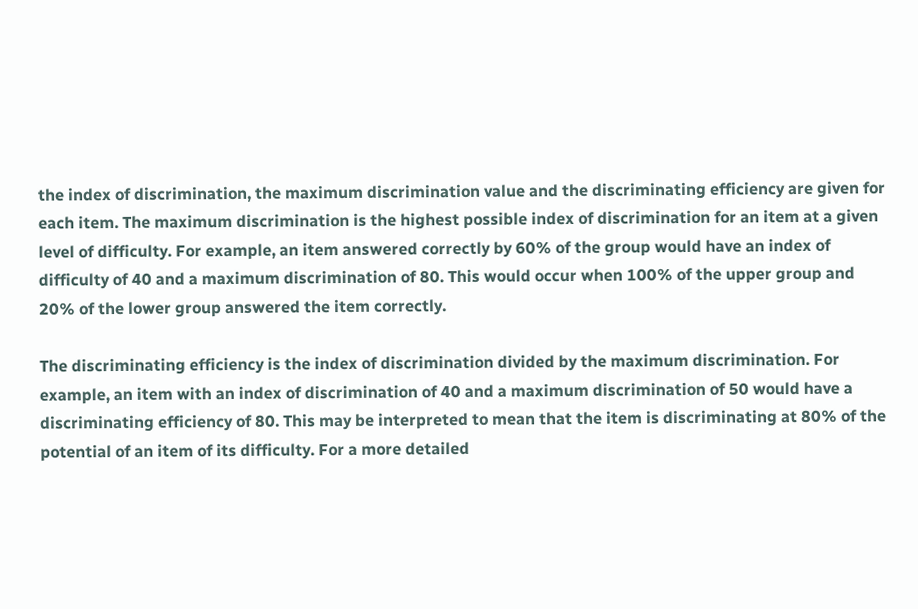the index of discrimination, the maximum discrimination value and the discriminating efficiency are given for each item. The maximum discrimination is the highest possible index of discrimination for an item at a given level of difficulty. For example, an item answered correctly by 60% of the group would have an index of difficulty of 40 and a maximum discrimination of 80. This would occur when 100% of the upper group and 20% of the lower group answered the item correctly.

The discriminating efficiency is the index of discrimination divided by the maximum discrimination. For example, an item with an index of discrimination of 40 and a maximum discrimination of 50 would have a discriminating efficiency of 80. This may be interpreted to mean that the item is discriminating at 80% of the potential of an item of its difficulty. For a more detailed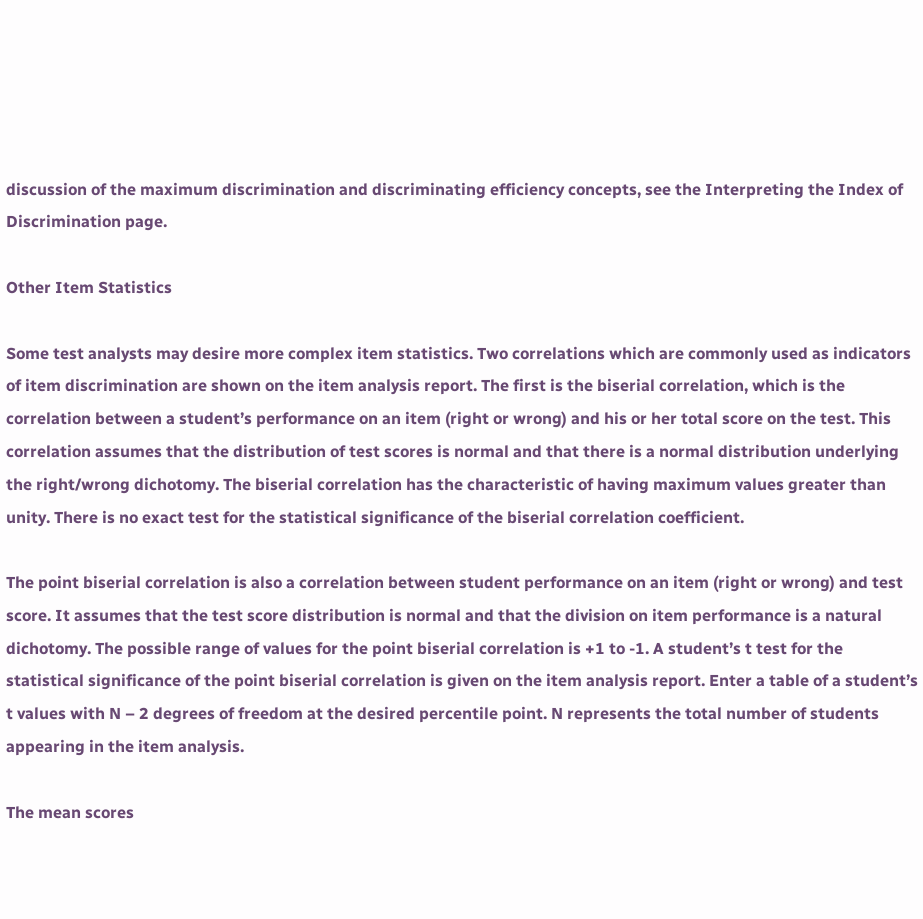discussion of the maximum discrimination and discriminating efficiency concepts, see the Interpreting the Index of Discrimination page.

Other Item Statistics

Some test analysts may desire more complex item statistics. Two correlations which are commonly used as indicators of item discrimination are shown on the item analysis report. The first is the biserial correlation, which is the correlation between a student’s performance on an item (right or wrong) and his or her total score on the test. This correlation assumes that the distribution of test scores is normal and that there is a normal distribution underlying the right/wrong dichotomy. The biserial correlation has the characteristic of having maximum values greater than unity. There is no exact test for the statistical significance of the biserial correlation coefficient.

The point biserial correlation is also a correlation between student performance on an item (right or wrong) and test score. It assumes that the test score distribution is normal and that the division on item performance is a natural dichotomy. The possible range of values for the point biserial correlation is +1 to -1. A student’s t test for the statistical significance of the point biserial correlation is given on the item analysis report. Enter a table of a student’s t values with N – 2 degrees of freedom at the desired percentile point. N represents the total number of students appearing in the item analysis.

The mean scores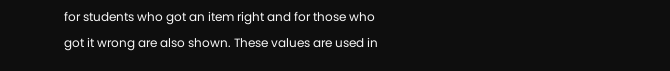for students who got an item right and for those who got it wrong are also shown. These values are used in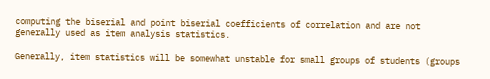computing the biserial and point biserial coefficients of correlation and are not generally used as item analysis statistics.

Generally, item statistics will be somewhat unstable for small groups of students (groups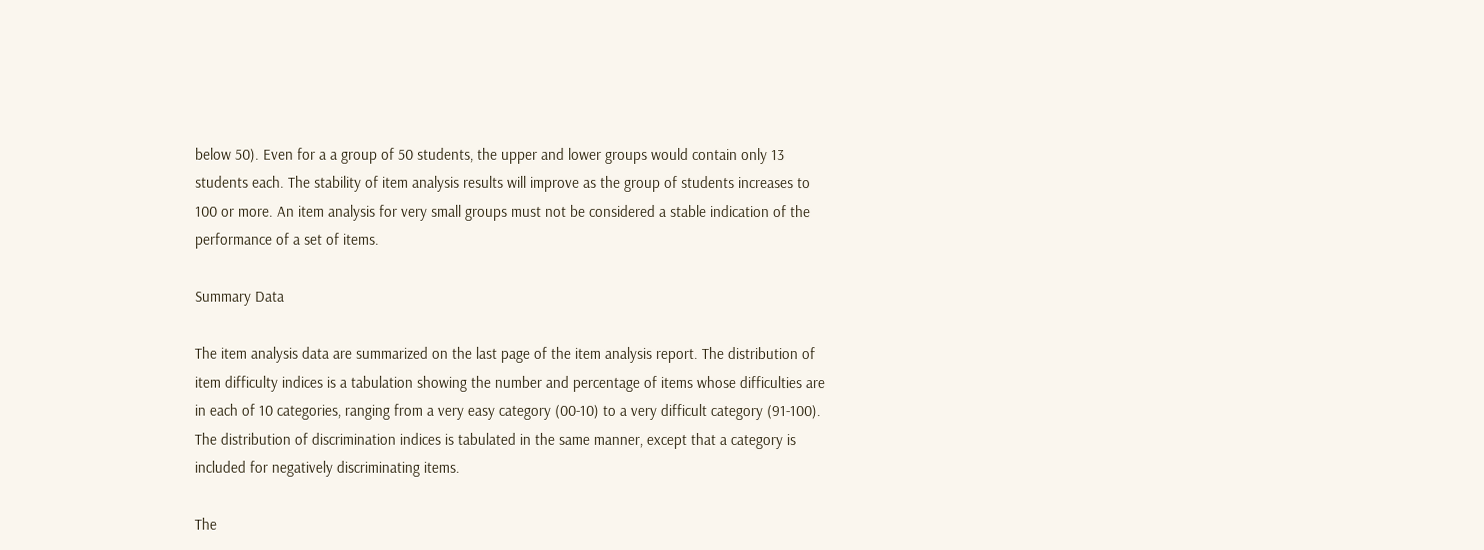below 50). Even for a a group of 50 students, the upper and lower groups would contain only 13 students each. The stability of item analysis results will improve as the group of students increases to 100 or more. An item analysis for very small groups must not be considered a stable indication of the performance of a set of items.

Summary Data

The item analysis data are summarized on the last page of the item analysis report. The distribution of item difficulty indices is a tabulation showing the number and percentage of items whose difficulties are in each of 10 categories, ranging from a very easy category (00-10) to a very difficult category (91-100). The distribution of discrimination indices is tabulated in the same manner, except that a category is included for negatively discriminating items.

The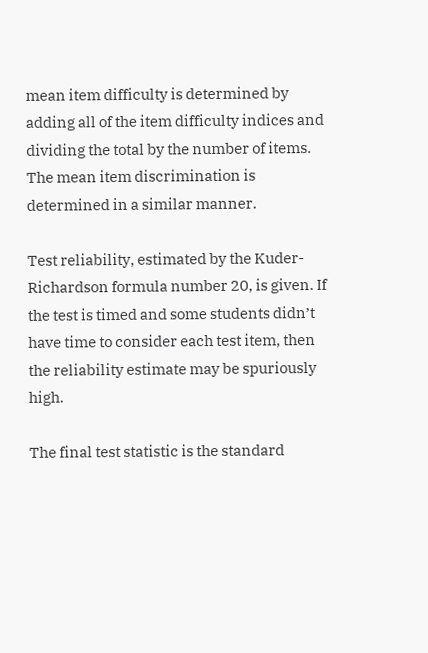mean item difficulty is determined by adding all of the item difficulty indices and dividing the total by the number of items. The mean item discrimination is determined in a similar manner.

Test reliability, estimated by the Kuder-Richardson formula number 20, is given. If the test is timed and some students didn’t have time to consider each test item, then the reliability estimate may be spuriously high.

The final test statistic is the standard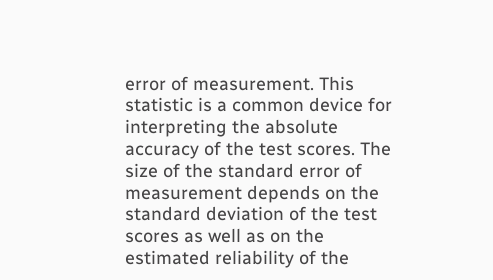error of measurement. This statistic is a common device for interpreting the absolute accuracy of the test scores. The size of the standard error of measurement depends on the standard deviation of the test scores as well as on the estimated reliability of the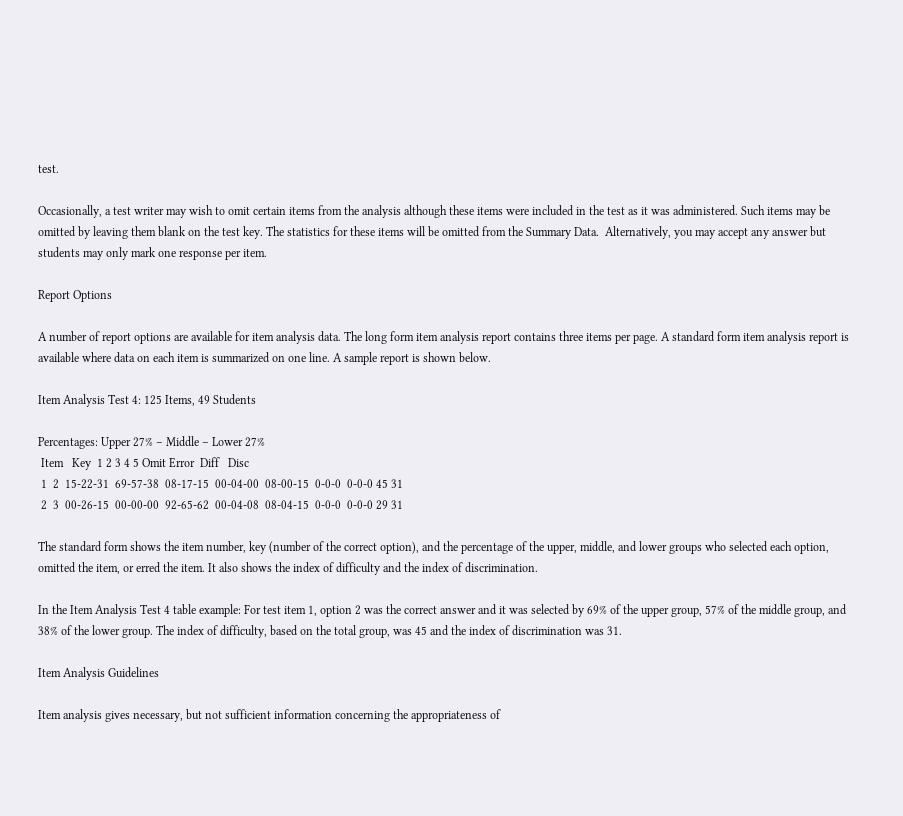test.

Occasionally, a test writer may wish to omit certain items from the analysis although these items were included in the test as it was administered. Such items may be omitted by leaving them blank on the test key. The statistics for these items will be omitted from the Summary Data.  Alternatively, you may accept any answer but students may only mark one response per item.

Report Options

A number of report options are available for item analysis data. The long form item analysis report contains three items per page. A standard form item analysis report is available where data on each item is summarized on one line. A sample report is shown below.

Item Analysis Test 4: 125 Items, 49 Students

Percentages: Upper 27% – Middle – Lower 27%
 Item   Key  1 2 3 4 5 Omit Error  Diff   Disc
 1  2  15-22-31  69-57-38  08-17-15  00-04-00  08-00-15  0-0-0  0-0-0 45 31
 2  3  00-26-15  00-00-00  92-65-62  00-04-08  08-04-15  0-0-0  0-0-0 29 31

The standard form shows the item number, key (number of the correct option), and the percentage of the upper, middle, and lower groups who selected each option, omitted the item, or erred the item. It also shows the index of difficulty and the index of discrimination.

In the Item Analysis Test 4 table example: For test item 1, option 2 was the correct answer and it was selected by 69% of the upper group, 57% of the middle group, and 38% of the lower group. The index of difficulty, based on the total group, was 45 and the index of discrimination was 31.

Item Analysis Guidelines

Item analysis gives necessary, but not sufficient information concerning the appropriateness of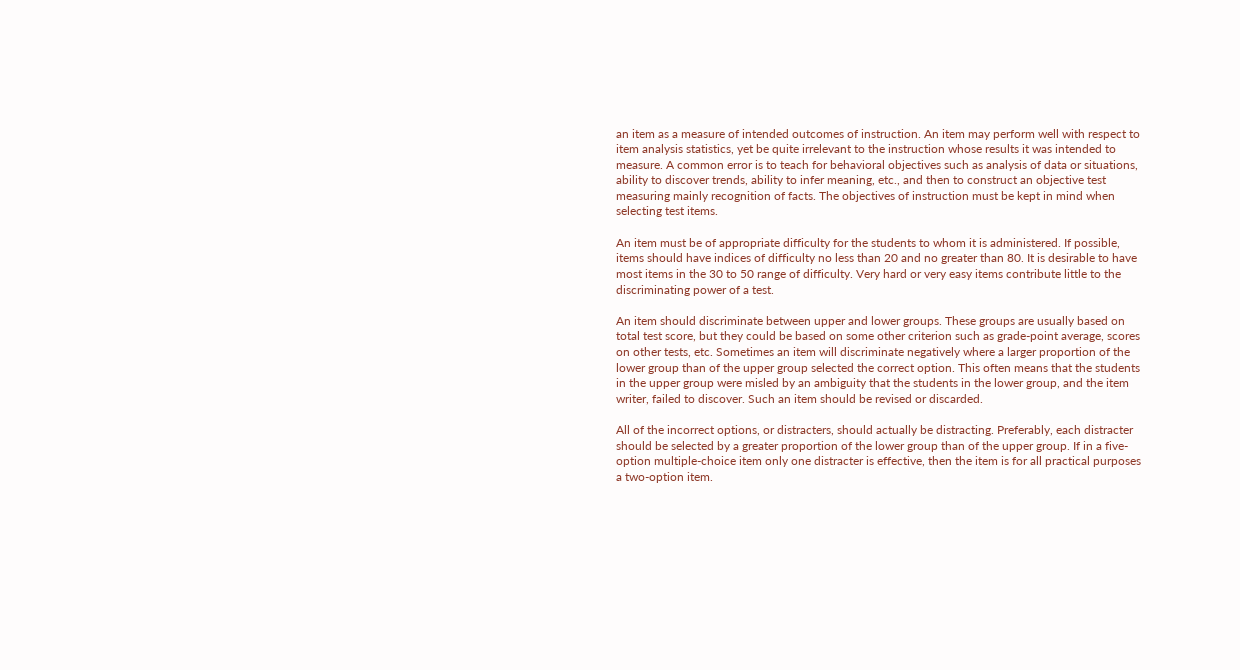an item as a measure of intended outcomes of instruction. An item may perform well with respect to item analysis statistics, yet be quite irrelevant to the instruction whose results it was intended to measure. A common error is to teach for behavioral objectives such as analysis of data or situations, ability to discover trends, ability to infer meaning, etc., and then to construct an objective test measuring mainly recognition of facts. The objectives of instruction must be kept in mind when selecting test items.

An item must be of appropriate difficulty for the students to whom it is administered. If possible, items should have indices of difficulty no less than 20 and no greater than 80. It is desirable to have most items in the 30 to 50 range of difficulty. Very hard or very easy items contribute little to the discriminating power of a test.

An item should discriminate between upper and lower groups. These groups are usually based on total test score, but they could be based on some other criterion such as grade-point average, scores on other tests, etc. Sometimes an item will discriminate negatively where a larger proportion of the lower group than of the upper group selected the correct option. This often means that the students in the upper group were misled by an ambiguity that the students in the lower group, and the item writer, failed to discover. Such an item should be revised or discarded.

All of the incorrect options, or distracters, should actually be distracting. Preferably, each distracter should be selected by a greater proportion of the lower group than of the upper group. If in a five-option multiple-choice item only one distracter is effective, then the item is for all practical purposes a two-option item.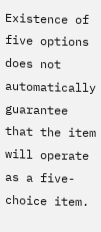Existence of five options does not automatically guarantee that the item will operate as a five-choice item.